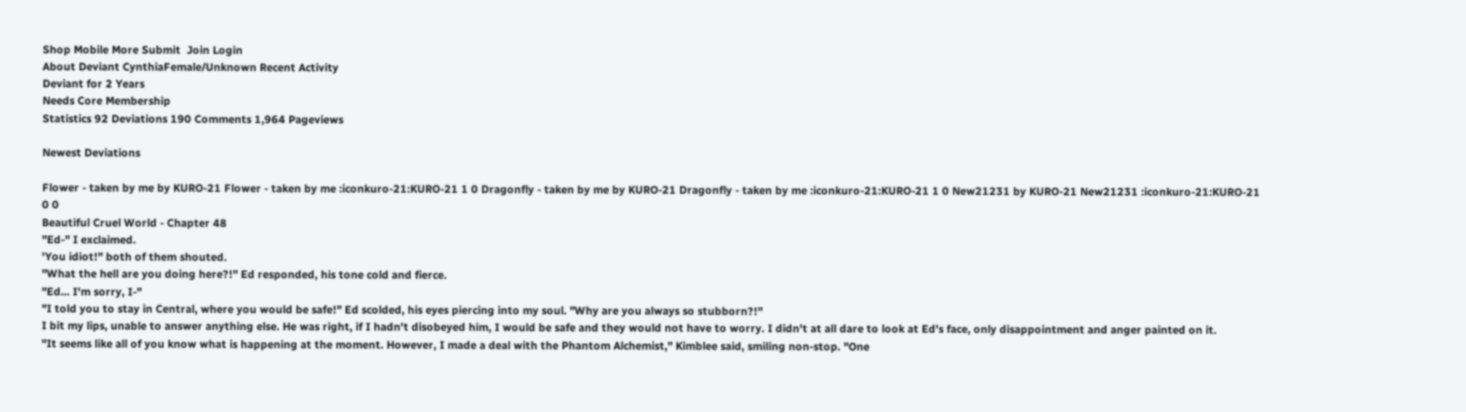Shop Mobile More Submit  Join Login
About Deviant CynthiaFemale/Unknown Recent Activity
Deviant for 2 Years
Needs Core Membership
Statistics 92 Deviations 190 Comments 1,964 Pageviews

Newest Deviations

Flower - taken by me by KURO-21 Flower - taken by me :iconkuro-21:KURO-21 1 0 Dragonfly - taken by me by KURO-21 Dragonfly - taken by me :iconkuro-21:KURO-21 1 0 New21231 by KURO-21 New21231 :iconkuro-21:KURO-21 0 0
Beautiful Cruel World - Chapter 48
"Ed-" I exclaimed.
'You idiot!" both of them shouted.
"What the hell are you doing here?!" Ed responded, his tone cold and fierce.
"Ed... I'm sorry, I-"
"I told you to stay in Central, where you would be safe!" Ed scolded, his eyes piercing into my soul. "Why are you always so stubborn?!"
I bit my lips, unable to answer anything else. He was right, if I hadn't disobeyed him, I would be safe and they would not have to worry. I didn't at all dare to look at Ed's face, only disappointment and anger painted on it.
"It seems like all of you know what is happening at the moment. However, I made a deal with the Phantom Alchemist," Kimblee said, smiling non-stop. "One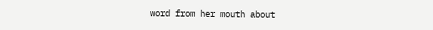word from her mouth about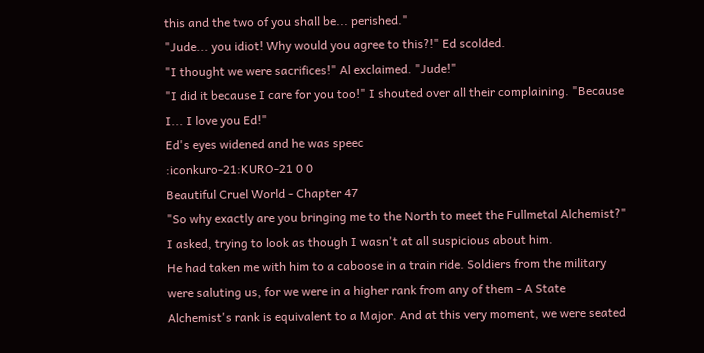this and the two of you shall be... perished."
"Jude... you idiot! Why would you agree to this?!" Ed scolded.
"I thought we were sacrifices!" Al exclaimed. "Jude!"
"I did it because I care for you too!" I shouted over all their complaining. "Because I... I love you Ed!"
Ed's eyes widened and he was speec
:iconkuro-21:KURO-21 0 0
Beautiful Cruel World - Chapter 47
"So why exactly are you bringing me to the North to meet the Fullmetal Alchemist?" I asked, trying to look as though I wasn't at all suspicious about him.
He had taken me with him to a caboose in a train ride. Soldiers from the military were saluting us, for we were in a higher rank from any of them - A State Alchemist's rank is equivalent to a Major. And at this very moment, we were seated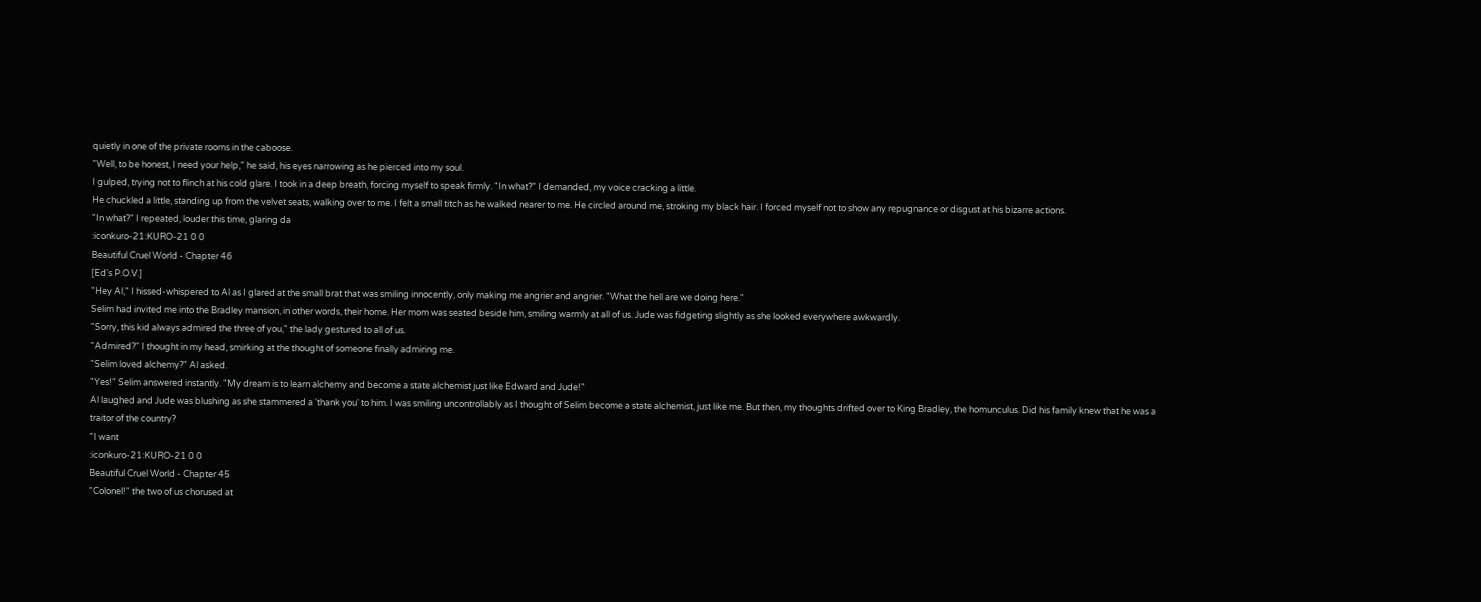quietly in one of the private rooms in the caboose.
"Well, to be honest, I need your help," he said, his eyes narrowing as he pierced into my soul.
I gulped, trying not to flinch at his cold glare. I took in a deep breath, forcing myself to speak firmly. "In what?" I demanded, my voice cracking a little.
He chuckled a little, standing up from the velvet seats, walking over to me. I felt a small titch as he walked nearer to me. He circled around me, stroking my black hair. I forced myself not to show any repugnance or disgust at his bizarre actions.
"In what?" I repeated, louder this time, glaring da
:iconkuro-21:KURO-21 0 0
Beautiful Cruel World - Chapter 46
[Ed's P.O.V.]
"Hey Al," I hissed-whispered to Al as I glared at the small brat that was smiling innocently, only making me angrier and angrier. "What the hell are we doing here."
Selim had invited me into the Bradley mansion, in other words, their home. Her mom was seated beside him, smiling warmly at all of us. Jude was fidgeting slightly as she looked everywhere awkwardly.
"Sorry, this kid always admired the three of you," the lady gestured to all of us.
"Admired?" I thought in my head, smirking at the thought of someone finally admiring me.
"Selim loved alchemy?" Al asked.
"Yes!" Selim answered instantly. "My dream is to learn alchemy and become a state alchemist just like Edward and Jude!"
Al laughed and Jude was blushing as she stammered a 'thank you' to him. I was smiling uncontrollably as I thought of Selim become a state alchemist, just like me. But then, my thoughts drifted over to King Bradley, the homunculus. Did his family knew that he was a traitor of the country?
"I want
:iconkuro-21:KURO-21 0 0
Beautiful Cruel World - Chapter 45
"Colonel!" the two of us chorused at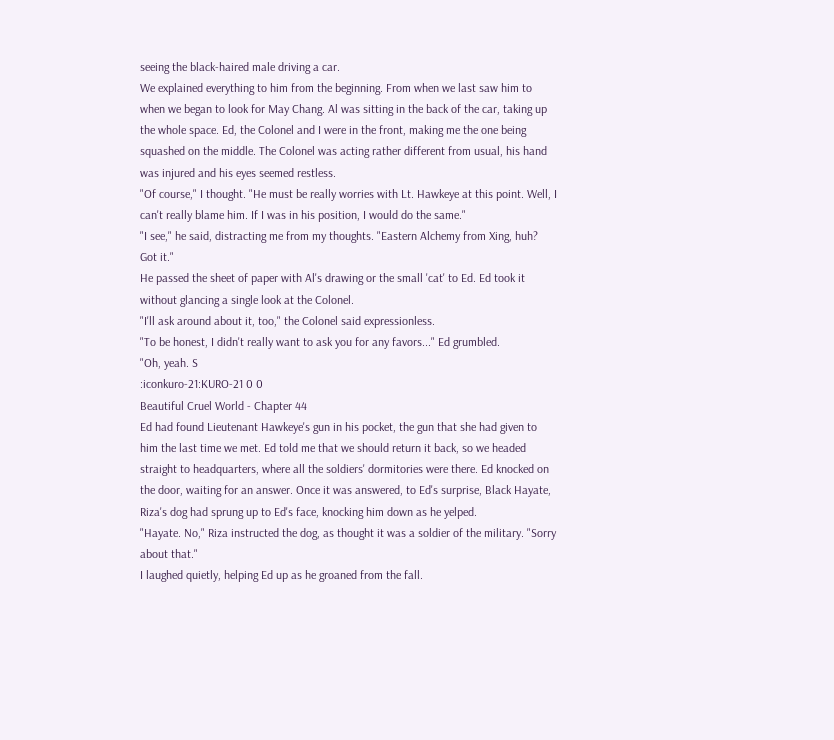seeing the black-haired male driving a car.
We explained everything to him from the beginning. From when we last saw him to when we began to look for May Chang. Al was sitting in the back of the car, taking up the whole space. Ed, the Colonel and I were in the front, making me the one being squashed on the middle. The Colonel was acting rather different from usual, his hand was injured and his eyes seemed restless.
"Of course," I thought. "He must be really worries with Lt. Hawkeye at this point. Well, I can't really blame him. If I was in his position, I would do the same."
"I see," he said, distracting me from my thoughts. "Eastern Alchemy from Xing, huh? Got it."
He passed the sheet of paper with Al's drawing or the small 'cat' to Ed. Ed took it without glancing a single look at the Colonel.
"I'll ask around about it, too," the Colonel said expressionless.
"To be honest, I didn't really want to ask you for any favors..." Ed grumbled.
"Oh, yeah. S
:iconkuro-21:KURO-21 0 0
Beautiful Cruel World - Chapter 44
Ed had found Lieutenant Hawkeye's gun in his pocket, the gun that she had given to him the last time we met. Ed told me that we should return it back, so we headed straight to headquarters, where all the soldiers' dormitories were there. Ed knocked on the door, waiting for an answer. Once it was answered, to Ed's surprise, Black Hayate, Riza's dog had sprung up to Ed's face, knocking him down as he yelped.
"Hayate. No," Riza instructed the dog, as thought it was a soldier of the military. "Sorry about that."
I laughed quietly, helping Ed up as he groaned from the fall.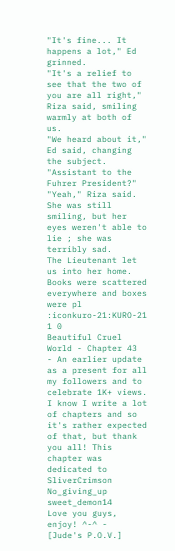"It's fine... It happens a lot," Ed grinned.
"It's a relief to see that the two of you are all right," Riza said, smiling warmly at both of us.
"We heard about it," Ed said, changing the subject.  "Assistant to the Fuhrer President?"
"Yeah," Riza said. She was still smiling, but her eyes weren't able to lie ; she was terribly sad.
The Lieutenant let us into her home. Books were scattered everywhere and boxes were pl
:iconkuro-21:KURO-21 1 0
Beautiful Cruel World - Chapter 43
- An earlier update as a present for all my followers and to celebrate 1K+ views. I know I write a lot of chapters and so it's rather expected of that, but thank you all! This chapter was dedicated to SliverCrimson No_giving_up sweet_demon14
Love you guys, enjoy! ^-^ -
[Jude's P.O.V.]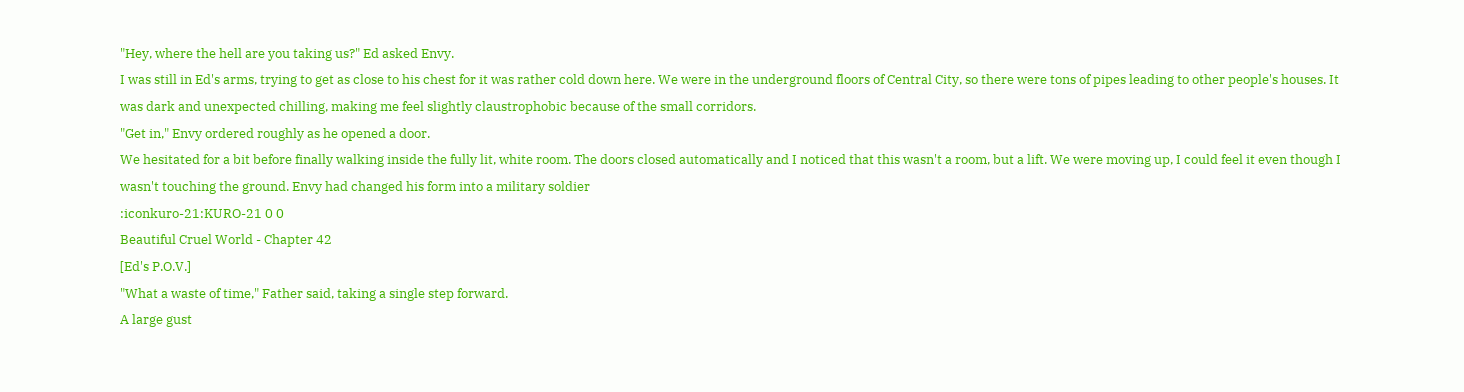"Hey, where the hell are you taking us?" Ed asked Envy.
I was still in Ed's arms, trying to get as close to his chest for it was rather cold down here. We were in the underground floors of Central City, so there were tons of pipes leading to other people's houses. It was dark and unexpected chilling, making me feel slightly claustrophobic because of the small corridors.
"Get in," Envy ordered roughly as he opened a door.
We hesitated for a bit before finally walking inside the fully lit, white room. The doors closed automatically and I noticed that this wasn't a room, but a lift. We were moving up, I could feel it even though I wasn't touching the ground. Envy had changed his form into a military soldier
:iconkuro-21:KURO-21 0 0
Beautiful Cruel World - Chapter 42
[Ed's P.O.V.]
"What a waste of time," Father said, taking a single step forward.
A large gust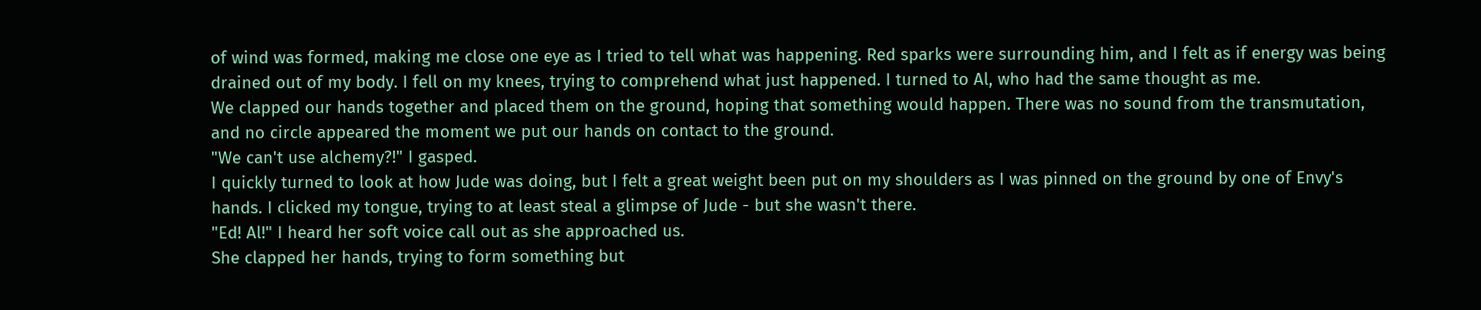of wind was formed, making me close one eye as I tried to tell what was happening. Red sparks were surrounding him, and I felt as if energy was being drained out of my body. I fell on my knees, trying to comprehend what just happened. I turned to Al, who had the same thought as me.
We clapped our hands together and placed them on the ground, hoping that something would happen. There was no sound from the transmutation, and no circle appeared the moment we put our hands on contact to the ground.
"We can't use alchemy?!" I gasped.
I quickly turned to look at how Jude was doing, but I felt a great weight been put on my shoulders as I was pinned on the ground by one of Envy's hands. I clicked my tongue, trying to at least steal a glimpse of Jude - but she wasn't there.
"Ed! Al!" I heard her soft voice call out as she approached us.
She clapped her hands, trying to form something but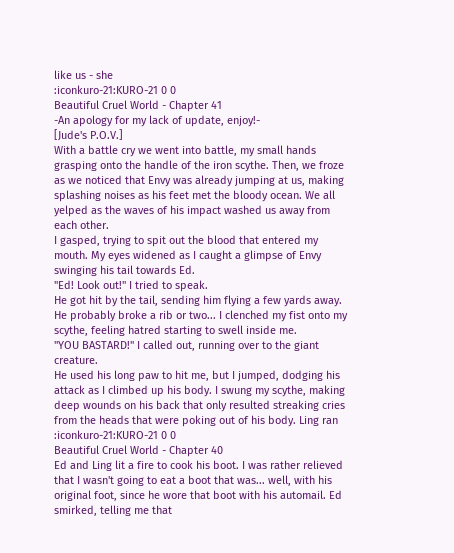like us - she
:iconkuro-21:KURO-21 0 0
Beautiful Cruel World - Chapter 41
-An apology for my lack of update, enjoy!-
[Jude's P.O.V.]
With a battle cry we went into battle, my small hands grasping onto the handle of the iron scythe. Then, we froze as we noticed that Envy was already jumping at us, making splashing noises as his feet met the bloody ocean. We all yelped as the waves of his impact washed us away from each other.
I gasped, trying to spit out the blood that entered my mouth. My eyes widened as I caught a glimpse of Envy swinging his tail towards Ed.
"Ed! Look out!" I tried to speak.
He got hit by the tail, sending him flying a few yards away. He probably broke a rib or two... I clenched my fist onto my scythe, feeling hatred starting to swell inside me.
"YOU BASTARD!" I called out, running over to the giant creature.
He used his long paw to hit me, but I jumped, dodging his attack as I climbed up his body. I swung my scythe, making deep wounds on his back that only resulted streaking cries from the heads that were poking out of his body. Ling ran
:iconkuro-21:KURO-21 0 0
Beautiful Cruel World - Chapter 40
Ed and Ling lit a fire to cook his boot. I was rather relieved that I wasn't going to eat a boot that was... well, with his original foot, since he wore that boot with his automail. Ed smirked, telling me that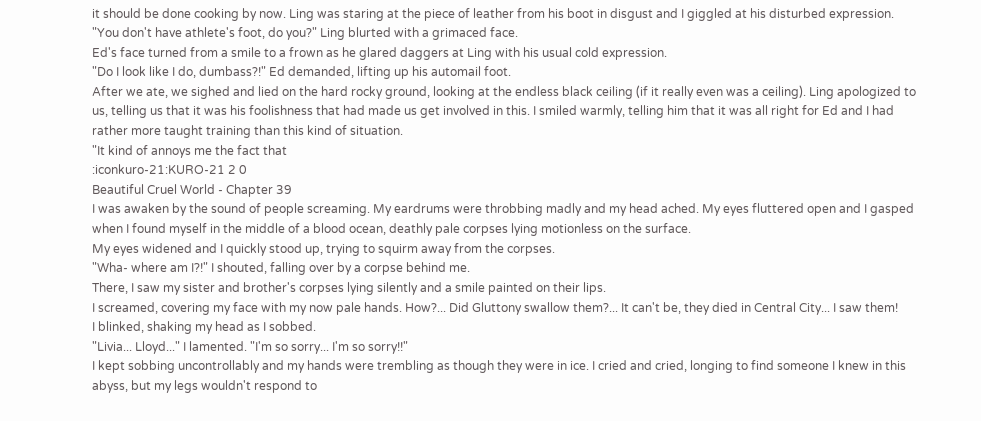it should be done cooking by now. Ling was staring at the piece of leather from his boot in disgust and I giggled at his disturbed expression.
"You don't have athlete's foot, do you?" Ling blurted with a grimaced face.
Ed's face turned from a smile to a frown as he glared daggers at Ling with his usual cold expression.
"Do I look like I do, dumbass?!" Ed demanded, lifting up his automail foot.
After we ate, we sighed and lied on the hard rocky ground, looking at the endless black ceiling (if it really even was a ceiling). Ling apologized to us, telling us that it was his foolishness that had made us get involved in this. I smiled warmly, telling him that it was all right for Ed and I had rather more taught training than this kind of situation.
"It kind of annoys me the fact that
:iconkuro-21:KURO-21 2 0
Beautiful Cruel World - Chapter 39
I was awaken by the sound of people screaming. My eardrums were throbbing madly and my head ached. My eyes fluttered open and I gasped when I found myself in the middle of a blood ocean, deathly pale corpses lying motionless on the surface.
My eyes widened and I quickly stood up, trying to squirm away from the corpses.
"Wha- where am I?!" I shouted, falling over by a corpse behind me.
There, I saw my sister and brother's corpses lying silently and a smile painted on their lips.
I screamed, covering my face with my now pale hands. How?... Did Gluttony swallow them?... It can't be, they died in Central City... I saw them!
I blinked, shaking my head as I sobbed.
"Livia... Lloyd..." I lamented. "I'm so sorry... I'm so sorry!!"
I kept sobbing uncontrollably and my hands were trembling as though they were in ice. I cried and cried, longing to find someone I knew in this abyss, but my legs wouldn't respond to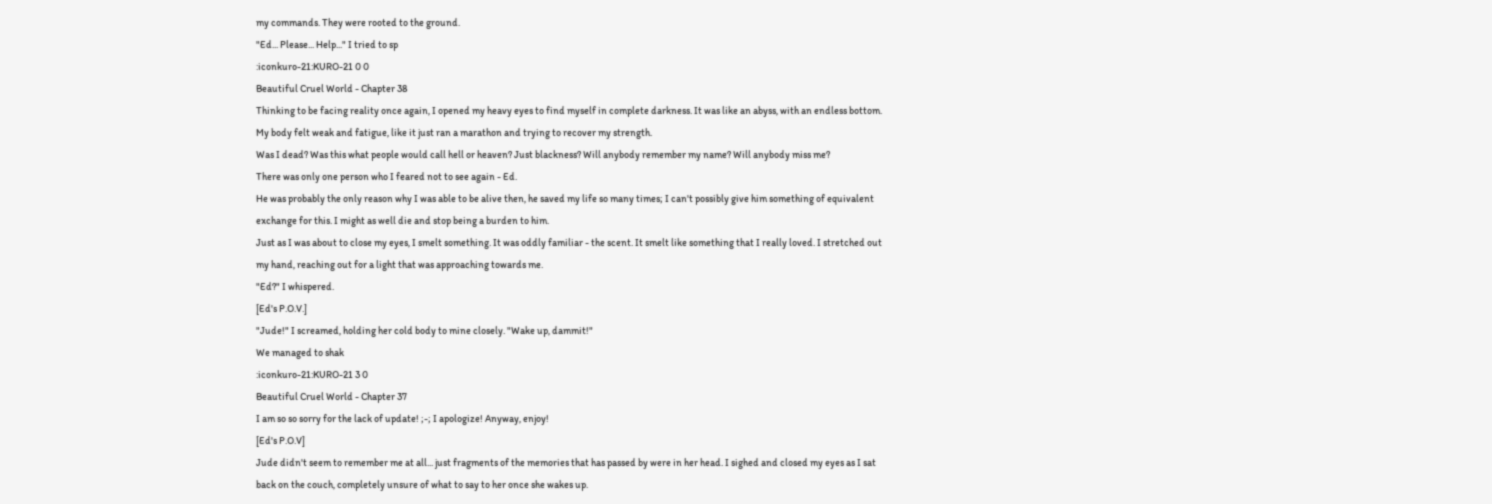my commands. They were rooted to the ground.
"Ed... Please... Help..." I tried to sp
:iconkuro-21:KURO-21 0 0
Beautiful Cruel World - Chapter 38
Thinking to be facing reality once again, I opened my heavy eyes to find myself in complete darkness. It was like an abyss, with an endless bottom. My body felt weak and fatigue, like it just ran a marathon and trying to recover my strength.
Was I dead? Was this what people would call hell or heaven? Just blackness? Will anybody remember my name? Will anybody miss me?
There was only one person who I feared not to see again - Ed.
He was probably the only reason why I was able to be alive then, he saved my life so many times; I can't possibly give him something of equivalent exchange for this. I might as well die and stop being a burden to him.
Just as I was about to close my eyes, I smelt something. It was oddly familiar - the scent. It smelt like something that I really loved. I stretched out my hand, reaching out for a light that was approaching towards me.
"Ed?" I whispered.
[Ed's P.O.V.]
"Jude!" I screamed, holding her cold body to mine closely. "Wake up, dammit!"
We managed to shak
:iconkuro-21:KURO-21 3 0
Beautiful Cruel World - Chapter 37
I am so so sorry for the lack of update! ;-; I apologize! Anyway, enjoy!
[Ed's P.O.V]
Jude didn't seem to remember me at all... just fragments of the memories that has passed by were in her head. I sighed and closed my eyes as I sat back on the couch, completely unsure of what to say to her once she wakes up.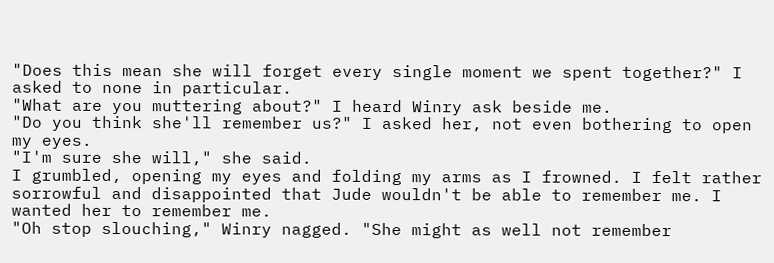"Does this mean she will forget every single moment we spent together?" I asked to none in particular.
"What are you muttering about?" I heard Winry ask beside me.
"Do you think she'll remember us?" I asked her, not even bothering to open my eyes.
"I'm sure she will," she said.
I grumbled, opening my eyes and folding my arms as I frowned. I felt rather sorrowful and disappointed that Jude wouldn't be able to remember me. I wanted her to remember me.
"Oh stop slouching," Winry nagged. "She might as well not remember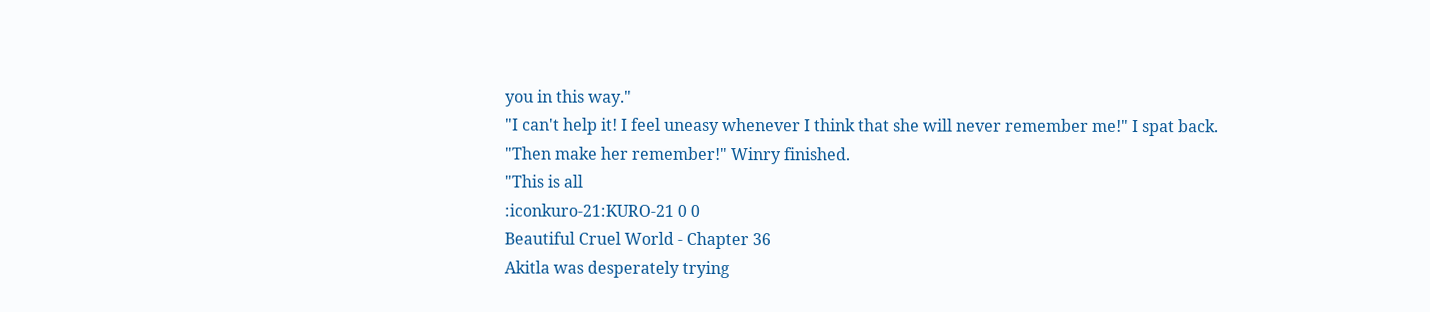you in this way."
"I can't help it! I feel uneasy whenever I think that she will never remember me!" I spat back.
"Then make her remember!" Winry finished.
"This is all
:iconkuro-21:KURO-21 0 0
Beautiful Cruel World - Chapter 36
Akitla was desperately trying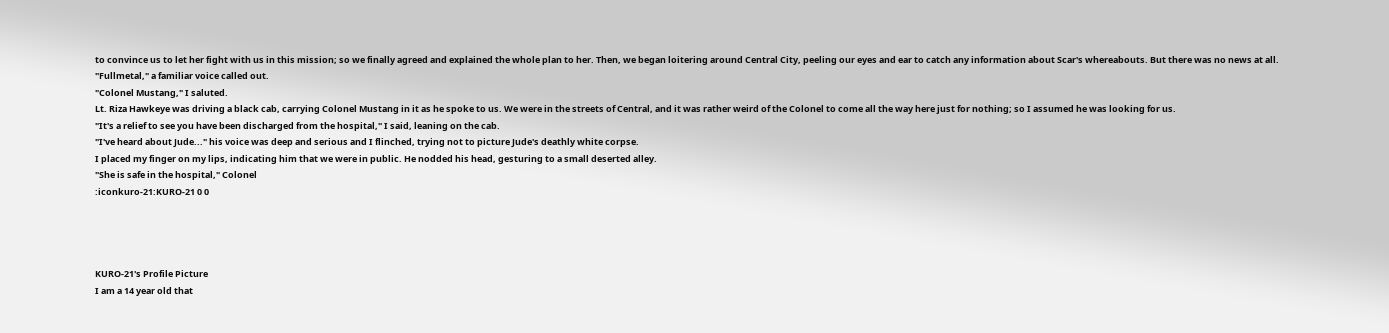to convince us to let her fight with us in this mission; so we finally agreed and explained the whole plan to her. Then, we began loitering around Central City, peeling our eyes and ear to catch any information about Scar's whereabouts. But there was no news at all.
"Fullmetal," a familiar voice called out.
"Colonel Mustang," I saluted.
Lt. Riza Hawkeye was driving a black cab, carrying Colonel Mustang in it as he spoke to us. We were in the streets of Central, and it was rather weird of the Colonel to come all the way here just for nothing; so I assumed he was looking for us.
"It's a relief to see you have been discharged from the hospital," I said, leaning on the cab.
"I've heard about Jude..." his voice was deep and serious and I flinched, trying not to picture Jude's deathly white corpse.
I placed my finger on my lips, indicating him that we were in public. He nodded his head, gesturing to a small deserted alley.
"She is safe in the hospital," Colonel
:iconkuro-21:KURO-21 0 0




KURO-21's Profile Picture
I am a 14 year old that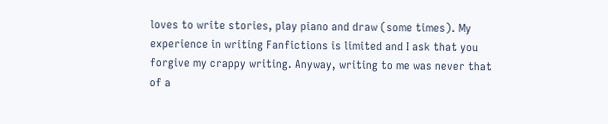loves to write stories, play piano and draw (some times). My experience in writing Fanfictions is limited and I ask that you forgive my crappy writing. Anyway, writing to me was never that of a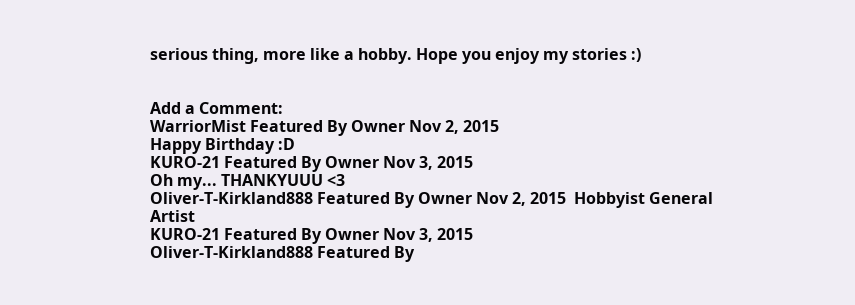serious thing, more like a hobby. Hope you enjoy my stories :)


Add a Comment:
WarriorMist Featured By Owner Nov 2, 2015
Happy Birthday :D
KURO-21 Featured By Owner Nov 3, 2015
Oh my... THANKYUUU <3
Oliver-T-Kirkland888 Featured By Owner Nov 2, 2015  Hobbyist General Artist
KURO-21 Featured By Owner Nov 3, 2015
Oliver-T-Kirkland888 Featured By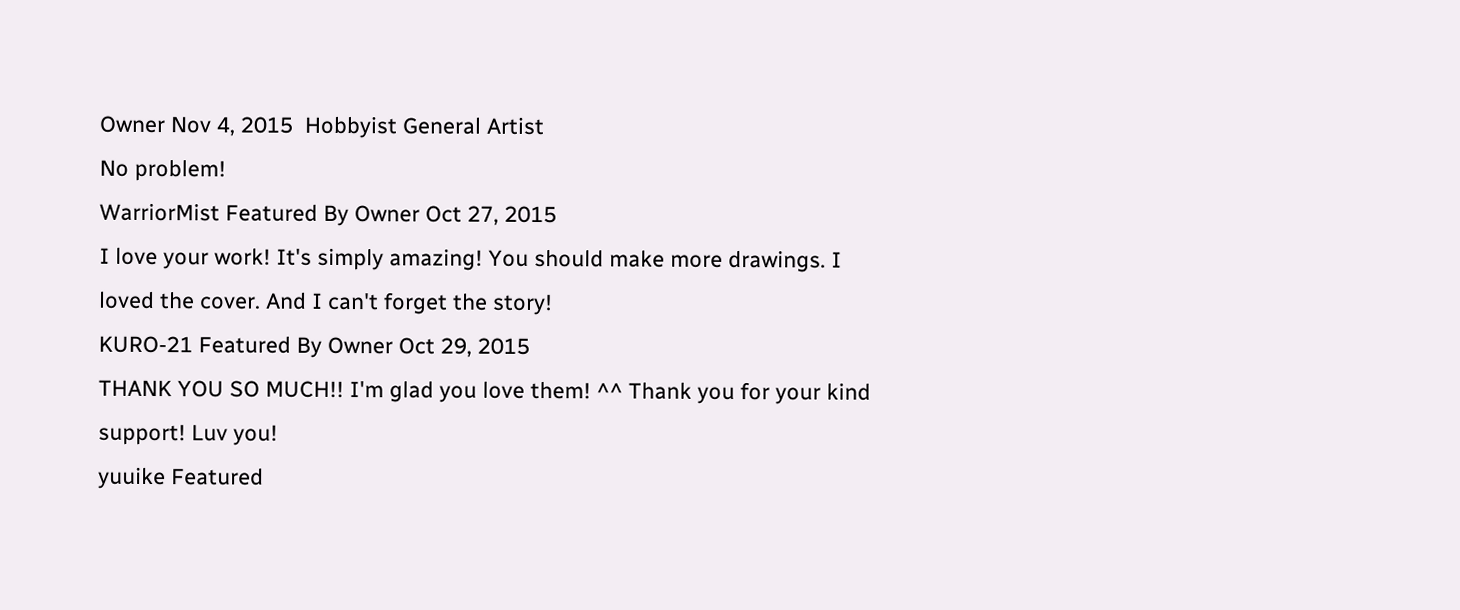Owner Nov 4, 2015  Hobbyist General Artist
No problem!
WarriorMist Featured By Owner Oct 27, 2015
I love your work! It's simply amazing! You should make more drawings. I loved the cover. And I can't forget the story!
KURO-21 Featured By Owner Oct 29, 2015
THANK YOU SO MUCH!! I'm glad you love them! ^^ Thank you for your kind support! Luv you!
yuuike Featured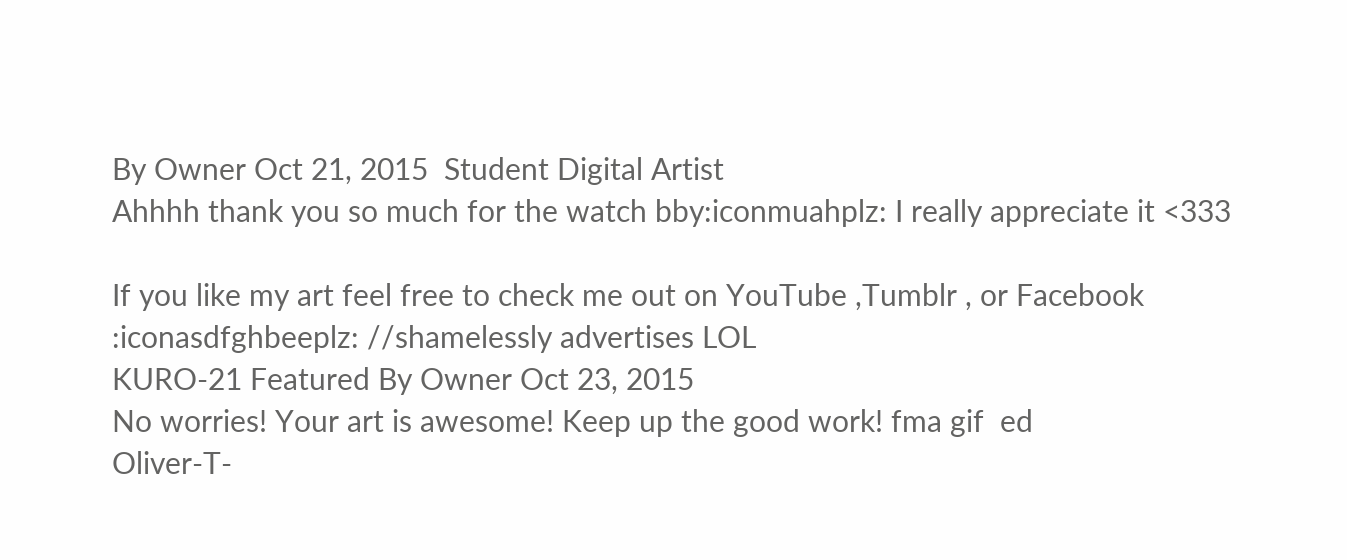By Owner Oct 21, 2015  Student Digital Artist
Ahhhh thank you so much for the watch bby:iconmuahplz: I really appreciate it <333

If you like my art feel free to check me out on YouTube ,Tumblr , or Facebook  :iconasdfghbeeplz: //shamelessly advertises LOL
KURO-21 Featured By Owner Oct 23, 2015
No worries! Your art is awesome! Keep up the good work! fma gif  ed
Oliver-T-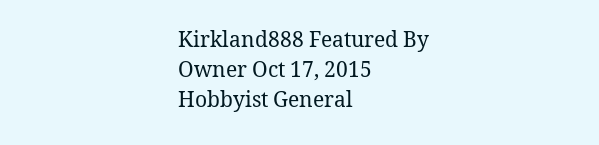Kirkland888 Featured By Owner Oct 17, 2015  Hobbyist General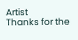Artist
Thanks for the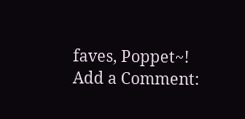faves, Poppet~!
Add a Comment: